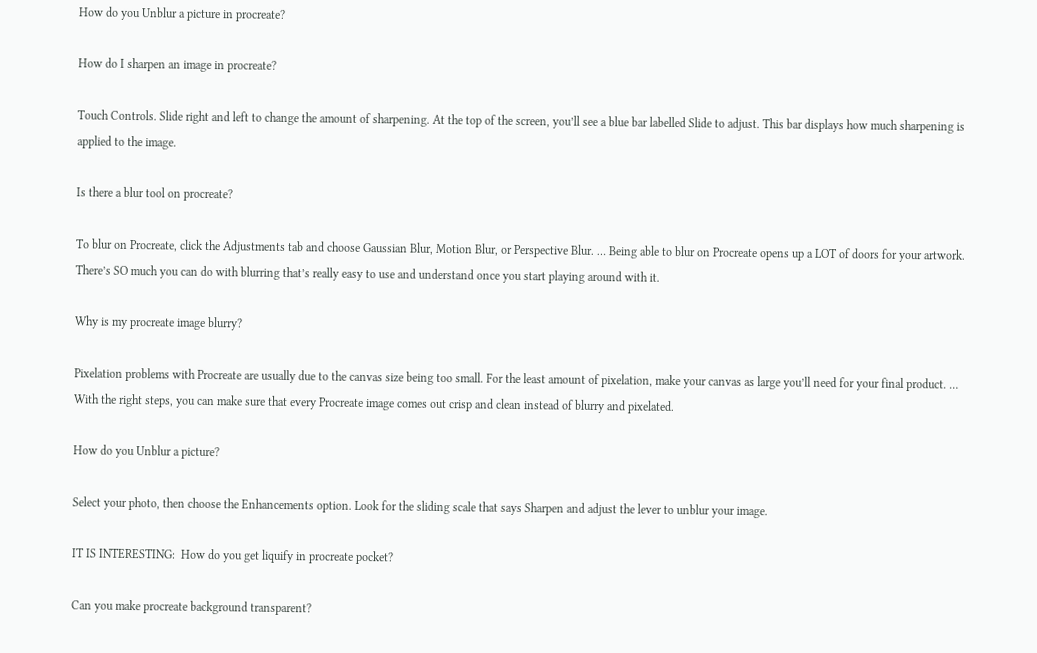How do you Unblur a picture in procreate?

How do I sharpen an image in procreate?

Touch Controls. Slide right and left to change the amount of sharpening. At the top of the screen, you’ll see a blue bar labelled Slide to adjust. This bar displays how much sharpening is applied to the image.

Is there a blur tool on procreate?

To blur on Procreate, click the Adjustments tab and choose Gaussian Blur, Motion Blur, or Perspective Blur. … Being able to blur on Procreate opens up a LOT of doors for your artwork. There’s SO much you can do with blurring that’s really easy to use and understand once you start playing around with it.

Why is my procreate image blurry?

Pixelation problems with Procreate are usually due to the canvas size being too small. For the least amount of pixelation, make your canvas as large you’ll need for your final product. … With the right steps, you can make sure that every Procreate image comes out crisp and clean instead of blurry and pixelated.

How do you Unblur a picture?

Select your photo, then choose the Enhancements option. Look for the sliding scale that says Sharpen and adjust the lever to unblur your image.

IT IS INTERESTING:  How do you get liquify in procreate pocket?

Can you make procreate background transparent?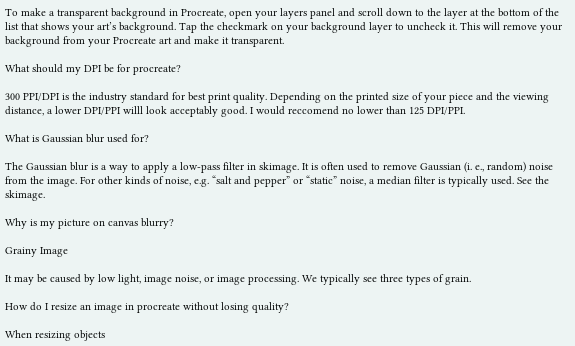To make a transparent background in Procreate, open your layers panel and scroll down to the layer at the bottom of the list that shows your art’s background. Tap the checkmark on your background layer to uncheck it. This will remove your background from your Procreate art and make it transparent.

What should my DPI be for procreate?

300 PPI/DPI is the industry standard for best print quality. Depending on the printed size of your piece and the viewing distance, a lower DPI/PPI willl look acceptably good. I would reccomend no lower than 125 DPI/PPI.

What is Gaussian blur used for?

The Gaussian blur is a way to apply a low-pass filter in skimage. It is often used to remove Gaussian (i. e., random) noise from the image. For other kinds of noise, e.g. “salt and pepper” or “static” noise, a median filter is typically used. See the skimage.

Why is my picture on canvas blurry?

Grainy Image

It may be caused by low light, image noise, or image processing. We typically see three types of grain.

How do I resize an image in procreate without losing quality?

When resizing objects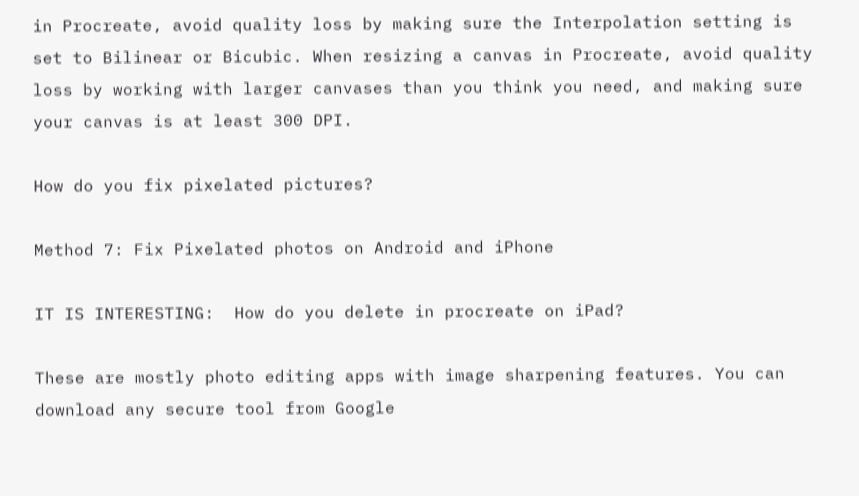in Procreate, avoid quality loss by making sure the Interpolation setting is set to Bilinear or Bicubic. When resizing a canvas in Procreate, avoid quality loss by working with larger canvases than you think you need, and making sure your canvas is at least 300 DPI.

How do you fix pixelated pictures?

Method 7: Fix Pixelated photos on Android and iPhone

IT IS INTERESTING:  How do you delete in procreate on iPad?

These are mostly photo editing apps with image sharpening features. You can download any secure tool from Google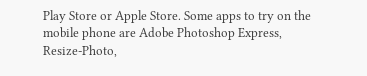Play Store or Apple Store. Some apps to try on the mobile phone are Adobe Photoshop Express, Resize-Photo,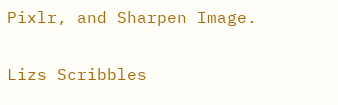Pixlr, and Sharpen Image.

Lizs Scribbles